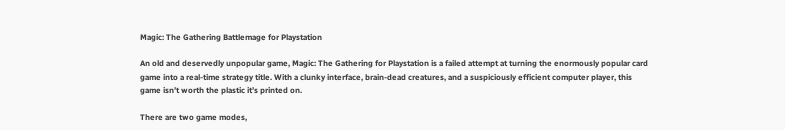Magic: The Gathering Battlemage for Playstation

An old and deservedly unpopular game, Magic: The Gathering for Playstation is a failed attempt at turning the enormously popular card game into a real-time strategy title. With a clunky interface, brain-dead creatures, and a suspiciously efficient computer player, this game isn’t worth the plastic it’s printed on.

There are two game modes,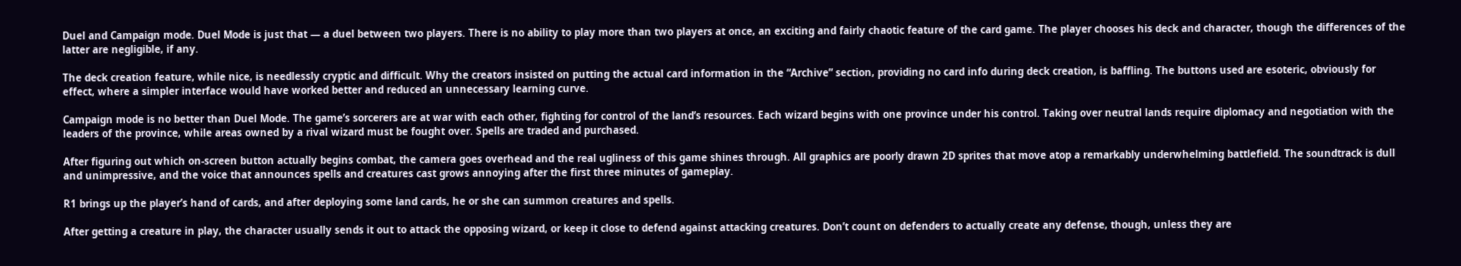Duel and Campaign mode. Duel Mode is just that — a duel between two players. There is no ability to play more than two players at once, an exciting and fairly chaotic feature of the card game. The player chooses his deck and character, though the differences of the latter are negligible, if any.

The deck creation feature, while nice, is needlessly cryptic and difficult. Why the creators insisted on putting the actual card information in the “Archive” section, providing no card info during deck creation, is baffling. The buttons used are esoteric, obviously for effect, where a simpler interface would have worked better and reduced an unnecessary learning curve.

Campaign mode is no better than Duel Mode. The game’s sorcerers are at war with each other, fighting for control of the land’s resources. Each wizard begins with one province under his control. Taking over neutral lands require diplomacy and negotiation with the leaders of the province, while areas owned by a rival wizard must be fought over. Spells are traded and purchased.

After figuring out which on-screen button actually begins combat, the camera goes overhead and the real ugliness of this game shines through. All graphics are poorly drawn 2D sprites that move atop a remarkably underwhelming battlefield. The soundtrack is dull and unimpressive, and the voice that announces spells and creatures cast grows annoying after the first three minutes of gameplay.

R1 brings up the player’s hand of cards, and after deploying some land cards, he or she can summon creatures and spells.

After getting a creature in play, the character usually sends it out to attack the opposing wizard, or keep it close to defend against attacking creatures. Don’t count on defenders to actually create any defense, though, unless they are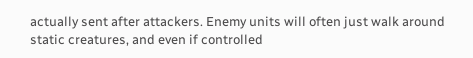actually sent after attackers. Enemy units will often just walk around static creatures, and even if controlled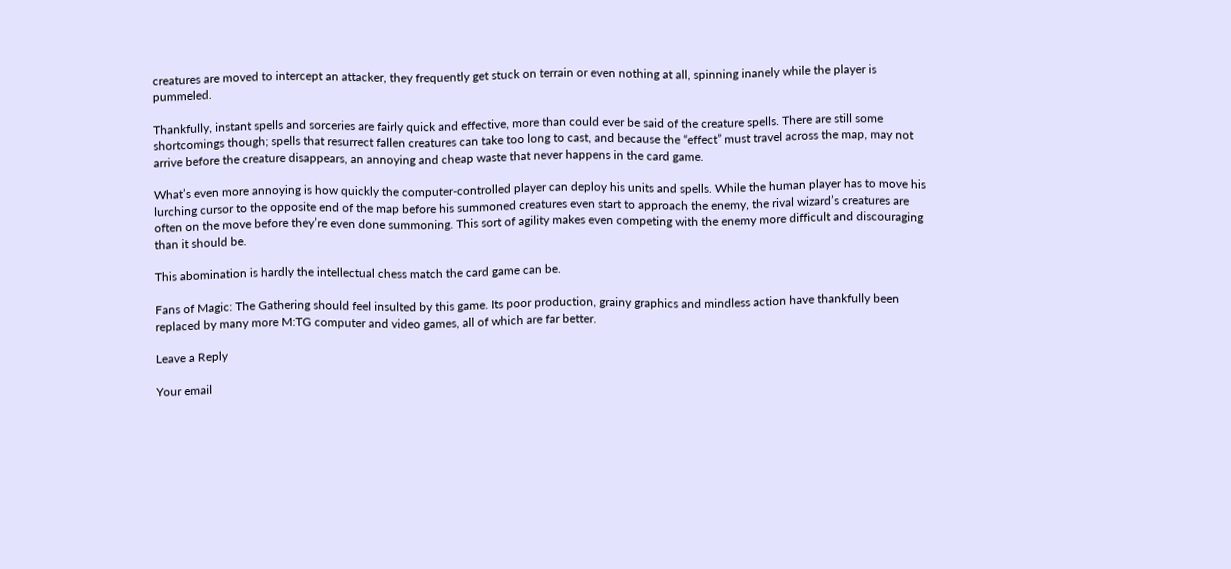creatures are moved to intercept an attacker, they frequently get stuck on terrain or even nothing at all, spinning inanely while the player is pummeled.

Thankfully, instant spells and sorceries are fairly quick and effective, more than could ever be said of the creature spells. There are still some shortcomings though; spells that resurrect fallen creatures can take too long to cast, and because the “effect” must travel across the map, may not arrive before the creature disappears, an annoying and cheap waste that never happens in the card game.

What’s even more annoying is how quickly the computer-controlled player can deploy his units and spells. While the human player has to move his lurching cursor to the opposite end of the map before his summoned creatures even start to approach the enemy, the rival wizard’s creatures are often on the move before they’re even done summoning. This sort of agility makes even competing with the enemy more difficult and discouraging than it should be.

This abomination is hardly the intellectual chess match the card game can be.

Fans of Magic: The Gathering should feel insulted by this game. Its poor production, grainy graphics and mindless action have thankfully been replaced by many more M:TG computer and video games, all of which are far better.

Leave a Reply

Your email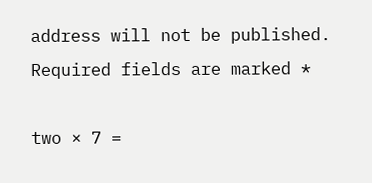address will not be published. Required fields are marked *

two × 7 =